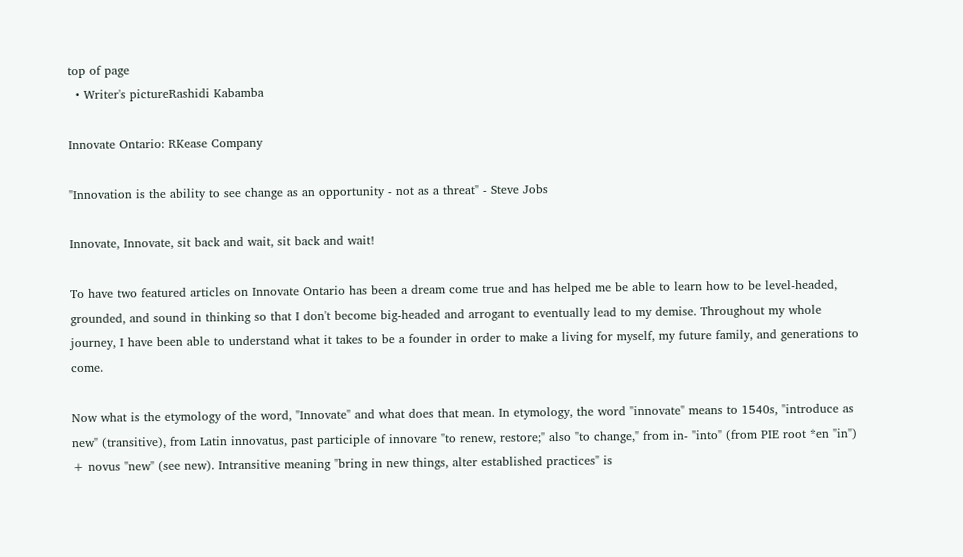top of page
  • Writer's pictureRashidi Kabamba

Innovate Ontario: RKease Company

"Innovation is the ability to see change as an opportunity - not as a threat" - Steve Jobs

Innovate, Innovate, sit back and wait, sit back and wait!

To have two featured articles on Innovate Ontario has been a dream come true and has helped me be able to learn how to be level-headed, grounded, and sound in thinking so that I don't become big-headed and arrogant to eventually lead to my demise. Throughout my whole journey, I have been able to understand what it takes to be a founder in order to make a living for myself, my future family, and generations to come.

Now what is the etymology of the word, "Innovate" and what does that mean. In etymology, the word "innovate" means to 1540s, "introduce as new" (transitive), from Latin innovatus, past participle of innovare "to renew, restore;" also "to change," from in- "into" (from PIE root *en "in") + novus "new" (see new). Intransitive meaning "bring in new things, alter established practices" is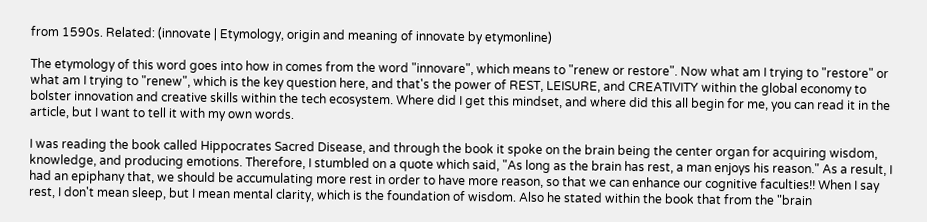from 1590s. Related: (innovate | Etymology, origin and meaning of innovate by etymonline)

The etymology of this word goes into how in comes from the word "innovare", which means to "renew or restore". Now what am I trying to "restore" or what am I trying to "renew", which is the key question here, and that's the power of REST, LEISURE, and CREATIVITY within the global economy to bolster innovation and creative skills within the tech ecosystem. Where did I get this mindset, and where did this all begin for me, you can read it in the article, but I want to tell it with my own words.

I was reading the book called Hippocrates Sacred Disease, and through the book it spoke on the brain being the center organ for acquiring wisdom, knowledge, and producing emotions. Therefore, I stumbled on a quote which said, "As long as the brain has rest, a man enjoys his reason." As a result, I had an epiphany that, we should be accumulating more rest in order to have more reason, so that we can enhance our cognitive faculties!! When I say rest, I don't mean sleep, but I mean mental clarity, which is the foundation of wisdom. Also he stated within the book that from the "brain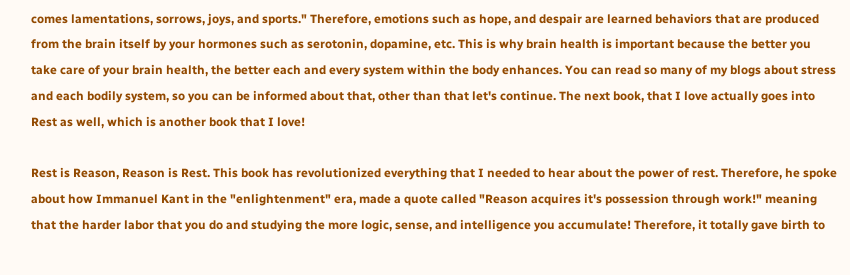comes lamentations, sorrows, joys, and sports." Therefore, emotions such as hope, and despair are learned behaviors that are produced from the brain itself by your hormones such as serotonin, dopamine, etc. This is why brain health is important because the better you take care of your brain health, the better each and every system within the body enhances. You can read so many of my blogs about stress and each bodily system, so you can be informed about that, other than that let's continue. The next book, that I love actually goes into Rest as well, which is another book that I love!

Rest is Reason, Reason is Rest. This book has revolutionized everything that I needed to hear about the power of rest. Therefore, he spoke about how Immanuel Kant in the "enlightenment" era, made a quote called "Reason acquires it's possession through work!" meaning that the harder labor that you do and studying the more logic, sense, and intelligence you accumulate! Therefore, it totally gave birth to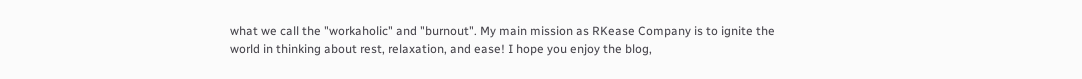what we call the "workaholic" and "burnout". My main mission as RKease Company is to ignite the world in thinking about rest, relaxation, and ease! I hope you enjoy the blog,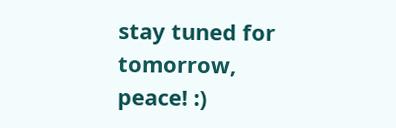stay tuned for tomorrow, peace! :)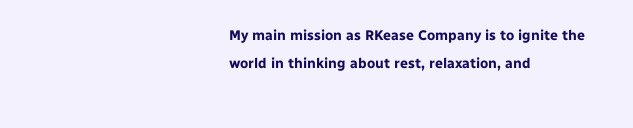My main mission as RKease Company is to ignite the world in thinking about rest, relaxation, and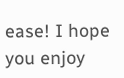ease! I hope you enjoy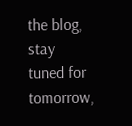the blog, stay tuned for tomorrow,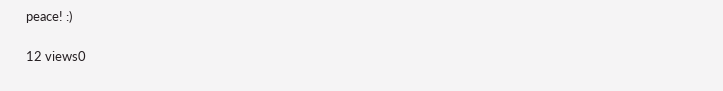peace! :)

12 views0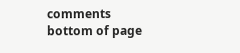comments
bottom of page